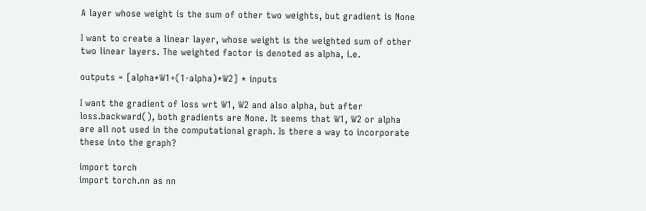A layer whose weight is the sum of other two weights, but gradient is None

I want to create a linear layer, whose weight is the weighted sum of other two linear layers. The weighted factor is denoted as alpha, i.e.

outputs = [alpha*W1+(1-alpha)*W2] * inputs

I want the gradient of loss wrt W1, W2 and also alpha, but after loss.backward(), both gradients are None. It seems that W1, W2 or alpha are all not used in the computational graph. Is there a way to incorporate these into the graph?

import torch
import torch.nn as nn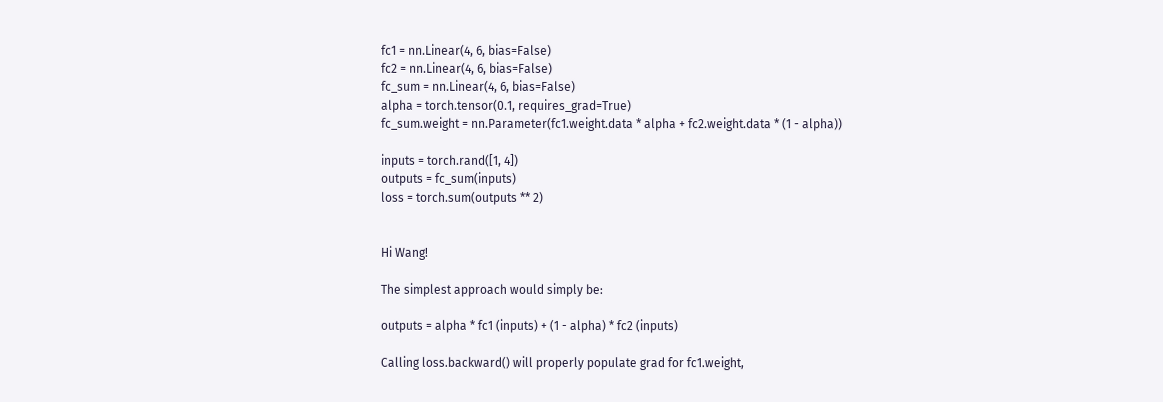fc1 = nn.Linear(4, 6, bias=False)
fc2 = nn.Linear(4, 6, bias=False)
fc_sum = nn.Linear(4, 6, bias=False)
alpha = torch.tensor(0.1, requires_grad=True)
fc_sum.weight = nn.Parameter(fc1.weight.data * alpha + fc2.weight.data * (1 - alpha))

inputs = torch.rand([1, 4])
outputs = fc_sum(inputs)
loss = torch.sum(outputs ** 2)


Hi Wang!

The simplest approach would simply be:

outputs = alpha * fc1 (inputs) + (1 - alpha) * fc2 (inputs)

Calling loss.backward() will properly populate grad for fc1.weight,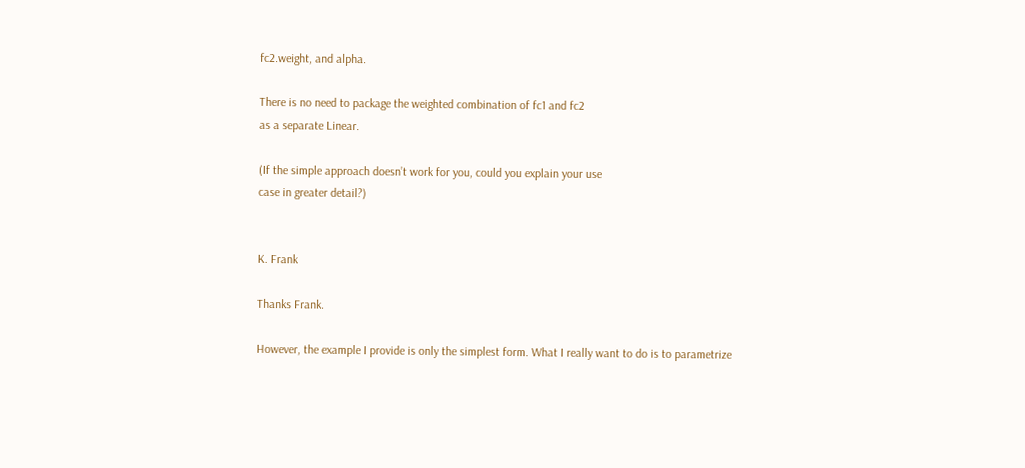fc2.weight, and alpha.

There is no need to package the weighted combination of fc1 and fc2
as a separate Linear.

(If the simple approach doesn’t work for you, could you explain your use
case in greater detail?)


K. Frank

Thanks Frank.

However, the example I provide is only the simplest form. What I really want to do is to parametrize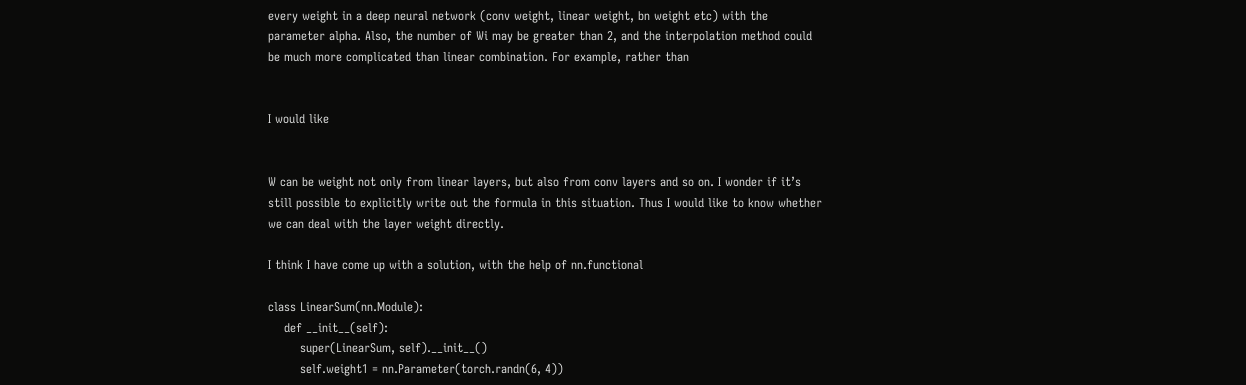every weight in a deep neural network (conv weight, linear weight, bn weight etc) with the parameter alpha. Also, the number of Wi may be greater than 2, and the interpolation method could be much more complicated than linear combination. For example, rather than


I would like


W can be weight not only from linear layers, but also from conv layers and so on. I wonder if it’s still possible to explicitly write out the formula in this situation. Thus I would like to know whether we can deal with the layer weight directly.

I think I have come up with a solution, with the help of nn.functional

class LinearSum(nn.Module):
    def __init__(self):
        super(LinearSum, self).__init__()
        self.weight1 = nn.Parameter(torch.randn(6, 4))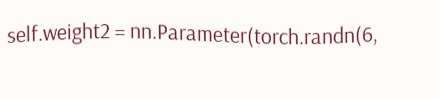self.weight2 = nn.Parameter(torch.randn(6,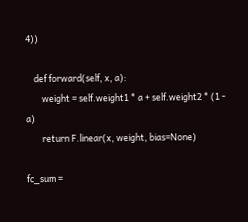4))

    def forward(self, x, a):
        weight = self.weight1 * a + self.weight2 * (1 - a)
        return F.linear(x, weight, bias=None)

fc_sum =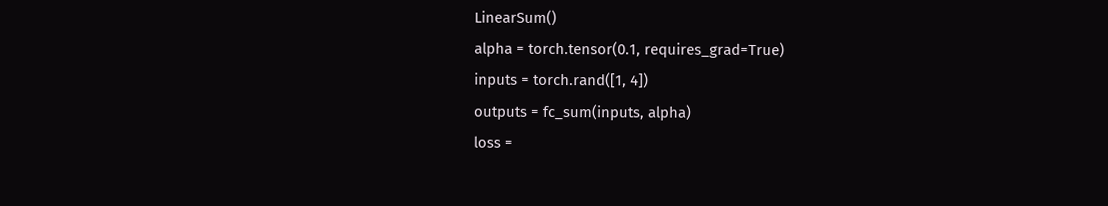LinearSum()
alpha = torch.tensor(0.1, requires_grad=True)
inputs = torch.rand([1, 4])
outputs = fc_sum(inputs, alpha)
loss =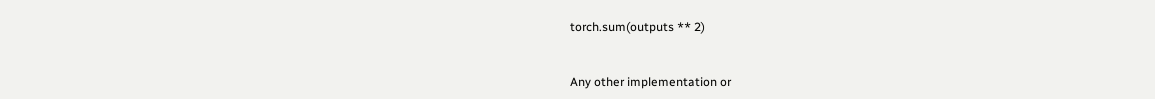torch.sum(outputs ** 2)


Any other implementation or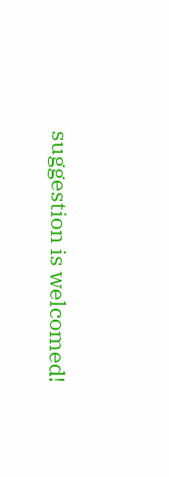suggestion is welcomed!